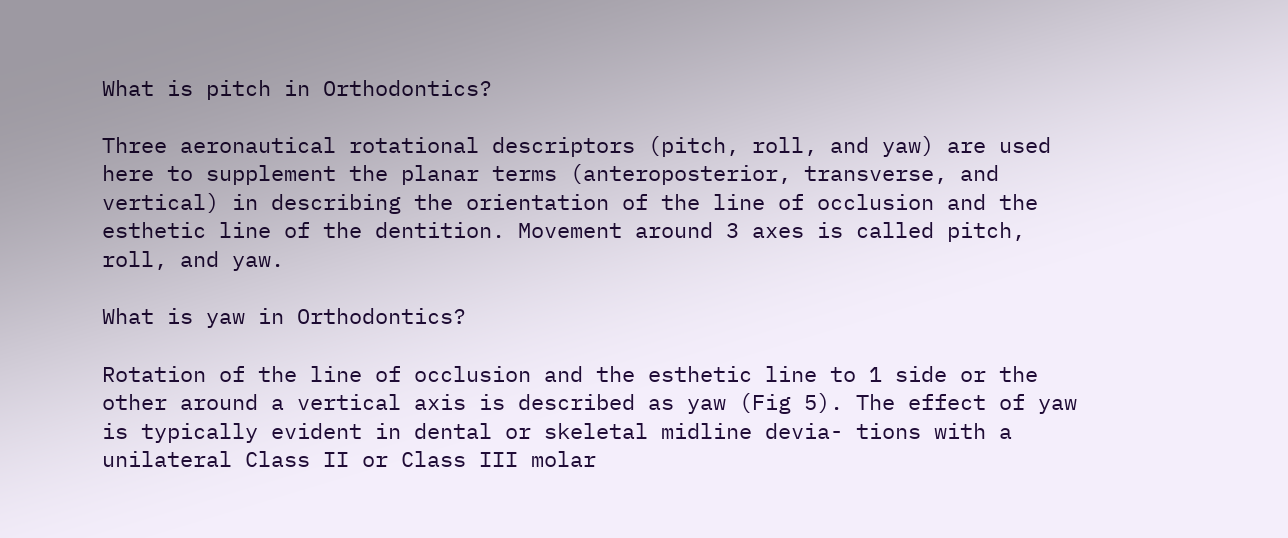What is pitch in Orthodontics?

Three aeronautical rotational descriptors (pitch, roll, and yaw) are used here to supplement the planar terms (anteroposterior, transverse, and vertical) in describing the orientation of the line of occlusion and the esthetic line of the dentition. Movement around 3 axes is called pitch, roll, and yaw.

What is yaw in Orthodontics?

Rotation of the line of occlusion and the esthetic line to 1 side or the other around a vertical axis is described as yaw (Fig 5). The effect of yaw is typically evident in dental or skeletal midline devia- tions with a unilateral Class II or Class III molar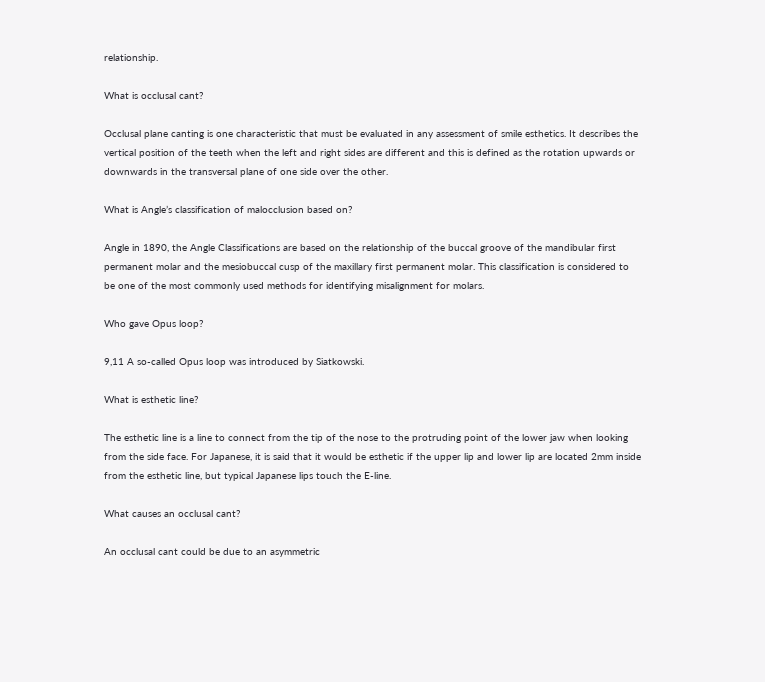relationship.

What is occlusal cant?

Occlusal plane canting is one characteristic that must be evaluated in any assessment of smile esthetics. It describes the vertical position of the teeth when the left and right sides are different and this is defined as the rotation upwards or downwards in the transversal plane of one side over the other.

What is Angle’s classification of malocclusion based on?

Angle in 1890, the Angle Classifications are based on the relationship of the buccal groove of the mandibular first permanent molar and the mesiobuccal cusp of the maxillary first permanent molar. This classification is considered to be one of the most commonly used methods for identifying misalignment for molars.

Who gave Opus loop?

9,11 A so-called Opus loop was introduced by Siatkowski.

What is esthetic line?

The esthetic line is a line to connect from the tip of the nose to the protruding point of the lower jaw when looking from the side face. For Japanese, it is said that it would be esthetic if the upper lip and lower lip are located 2mm inside from the esthetic line, but typical Japanese lips touch the E-line.

What causes an occlusal cant?

An occlusal cant could be due to an asymmetric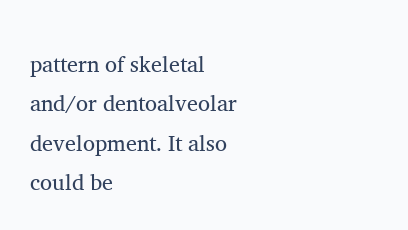pattern of skeletal and/or dentoalveolar development. It also could be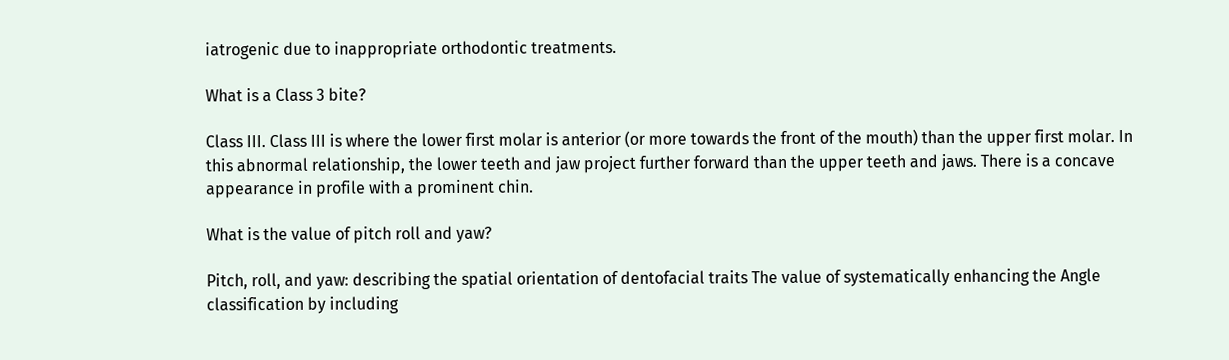iatrogenic due to inappropriate orthodontic treatments.

What is a Class 3 bite?

Class III. Class III is where the lower first molar is anterior (or more towards the front of the mouth) than the upper first molar. In this abnormal relationship, the lower teeth and jaw project further forward than the upper teeth and jaws. There is a concave appearance in profile with a prominent chin.

What is the value of pitch roll and yaw?

Pitch, roll, and yaw: describing the spatial orientation of dentofacial traits The value of systematically enhancing the Angle classification by including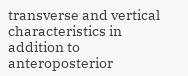transverse and vertical characteristics in addition to anteroposterior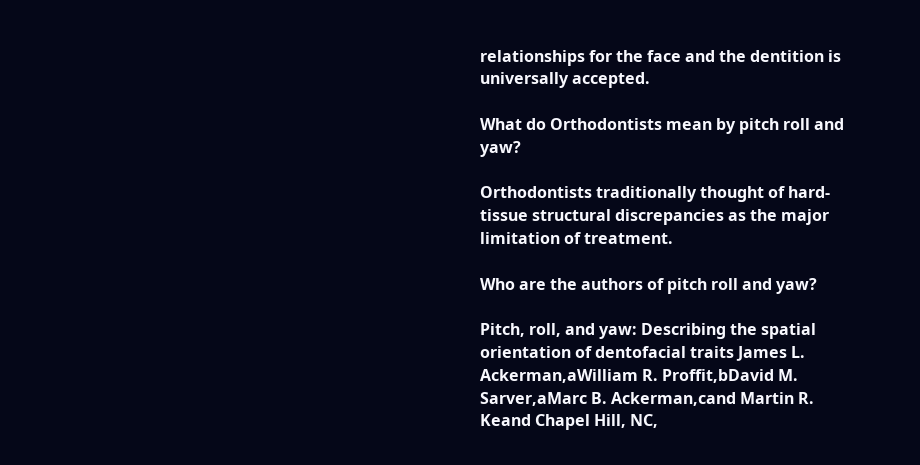relationships for the face and the dentition is universally accepted.

What do Orthodontists mean by pitch roll and yaw?

Orthodontists traditionally thought of hard-tissue structural discrepancies as the major limitation of treatment.

Who are the authors of pitch roll and yaw?

Pitch, roll, and yaw: Describing the spatial orientation of dentofacial traits James L. Ackerman,aWilliam R. Proffit,bDavid M. Sarver,aMarc B. Ackerman,cand Martin R. Keand Chapel Hill, NC,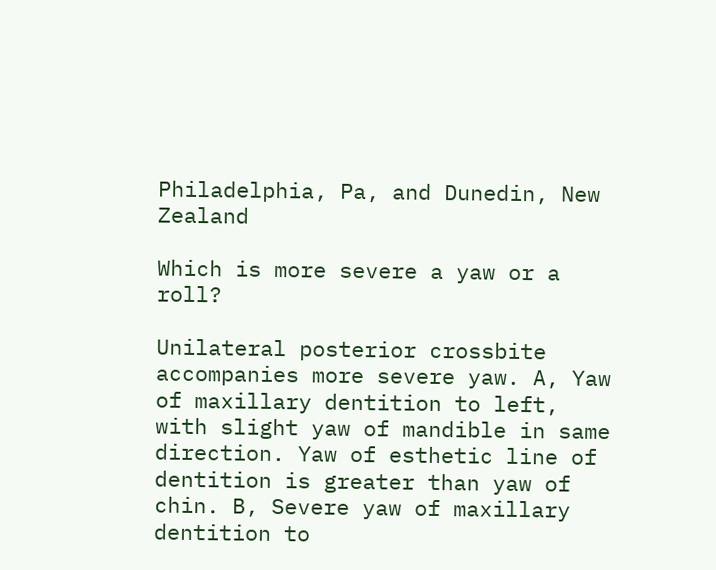Philadelphia, Pa, and Dunedin, New Zealand

Which is more severe a yaw or a roll?

Unilateral posterior crossbite accompanies more severe yaw. A, Yaw of maxillary dentition to left, with slight yaw of mandible in same direction. Yaw of esthetic line of dentition is greater than yaw of chin. B, Severe yaw of maxillary dentition to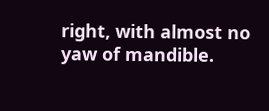right, with almost no yaw of mandible.